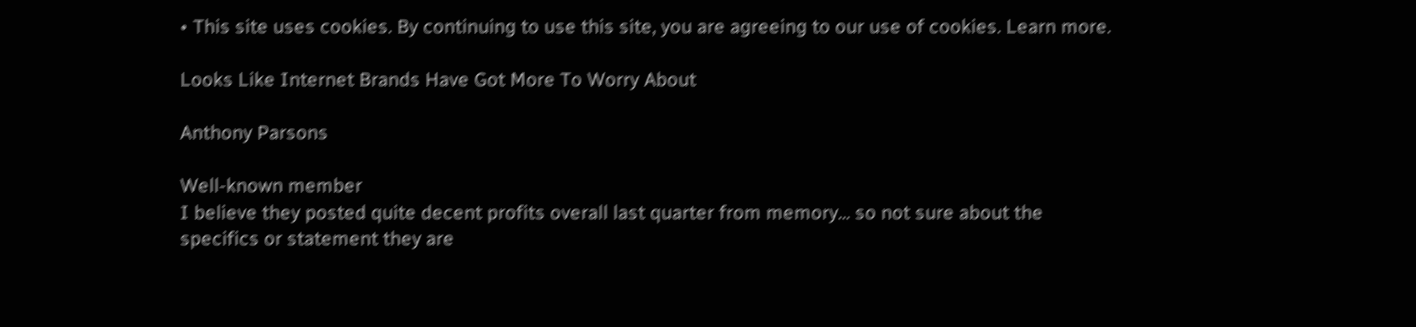• This site uses cookies. By continuing to use this site, you are agreeing to our use of cookies. Learn more.

Looks Like Internet Brands Have Got More To Worry About

Anthony Parsons

Well-known member
I believe they posted quite decent profits overall last quarter from memory... so not sure about the specifics or statement they are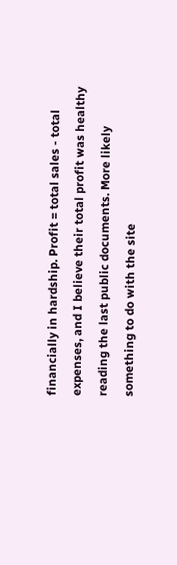financially in hardship. Profit = total sales - total expenses, and I believe their total profit was healthy reading the last public documents. More likely something to do with the site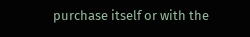purchase itself or with the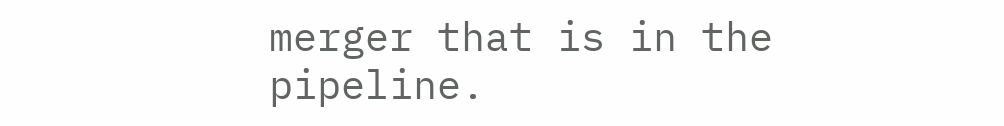merger that is in the pipeline.